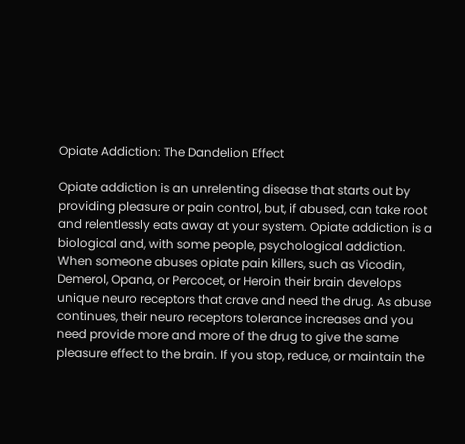Opiate Addiction: The Dandelion Effect

Opiate addiction is an unrelenting disease that starts out by providing pleasure or pain control, but, if abused, can take root and relentlessly eats away at your system. Opiate addiction is a biological and, with some people, psychological addiction. When someone abuses opiate pain killers, such as Vicodin, Demerol, Opana, or Percocet, or Heroin their brain develops unique neuro receptors that crave and need the drug. As abuse continues, their neuro receptors tolerance increases and you need provide more and more of the drug to give the same pleasure effect to the brain. If you stop, reduce, or maintain the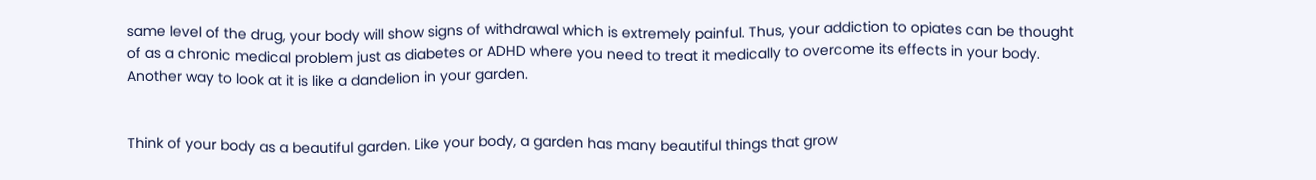same level of the drug, your body will show signs of withdrawal which is extremely painful. Thus, your addiction to opiates can be thought of as a chronic medical problem just as diabetes or ADHD where you need to treat it medically to overcome its effects in your body. Another way to look at it is like a dandelion in your garden.


Think of your body as a beautiful garden. Like your body, a garden has many beautiful things that grow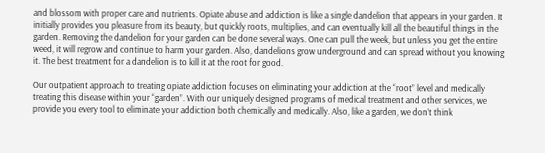and blossom with proper care and nutrients. Opiate abuse and addiction is like a single dandelion that appears in your garden. It initially provides you pleasure from its beauty, but quickly roots, multiplies, and can eventually kill all the beautiful things in the garden. Removing the dandelion for your garden can be done several ways. One can pull the week, but unless you get the entire weed, it will regrow and continue to harm your garden. Also, dandelions grow underground and can spread without you knowing it. The best treatment for a dandelion is to kill it at the root for good.

Our outpatient approach to treating opiate addiction focuses on eliminating your addiction at the “root” level and medically treating this disease within your “garden”. With our uniquely designed programs of medical treatment and other services, we provide you every tool to eliminate your addiction both chemically and medically. Also, like a garden, we don’t think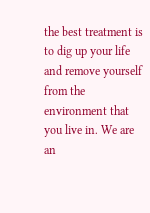the best treatment is to dig up your life and remove yourself from the environment that you live in. We are an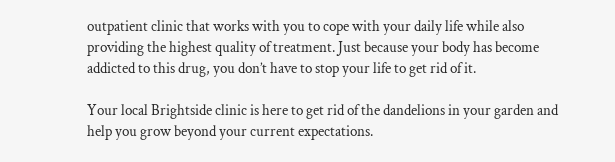outpatient clinic that works with you to cope with your daily life while also providing the highest quality of treatment. Just because your body has become addicted to this drug, you don’t have to stop your life to get rid of it.

Your local Brightside clinic is here to get rid of the dandelions in your garden and help you grow beyond your current expectations.